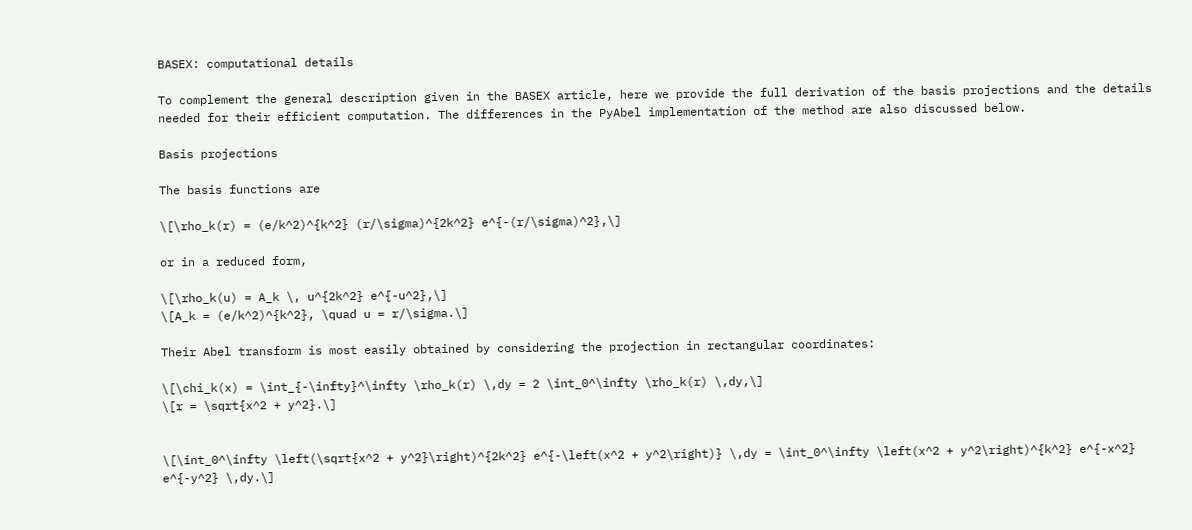BASEX: computational details

To complement the general description given in the BASEX article, here we provide the full derivation of the basis projections and the details needed for their efficient computation. The differences in the PyAbel implementation of the method are also discussed below.

Basis projections

The basis functions are

\[\rho_k(r) = (e/k^2)^{k^2} (r/\sigma)^{2k^2} e^{-(r/\sigma)^2},\]

or in a reduced form,

\[\rho_k(u) = A_k \, u^{2k^2} e^{-u^2},\]
\[A_k = (e/k^2)^{k^2}, \quad u = r/\sigma.\]

Their Abel transform is most easily obtained by considering the projection in rectangular coordinates:

\[\chi_k(x) = \int_{-\infty}^\infty \rho_k(r) \,dy = 2 \int_0^\infty \rho_k(r) \,dy,\]
\[r = \sqrt{x^2 + y^2}.\]


\[\int_0^\infty \left(\sqrt{x^2 + y^2}\right)^{2k^2} e^{-\left(x^2 + y^2\right)} \,dy = \int_0^\infty \left(x^2 + y^2\right)^{k^2} e^{-x^2} e^{-y^2} \,dy.\]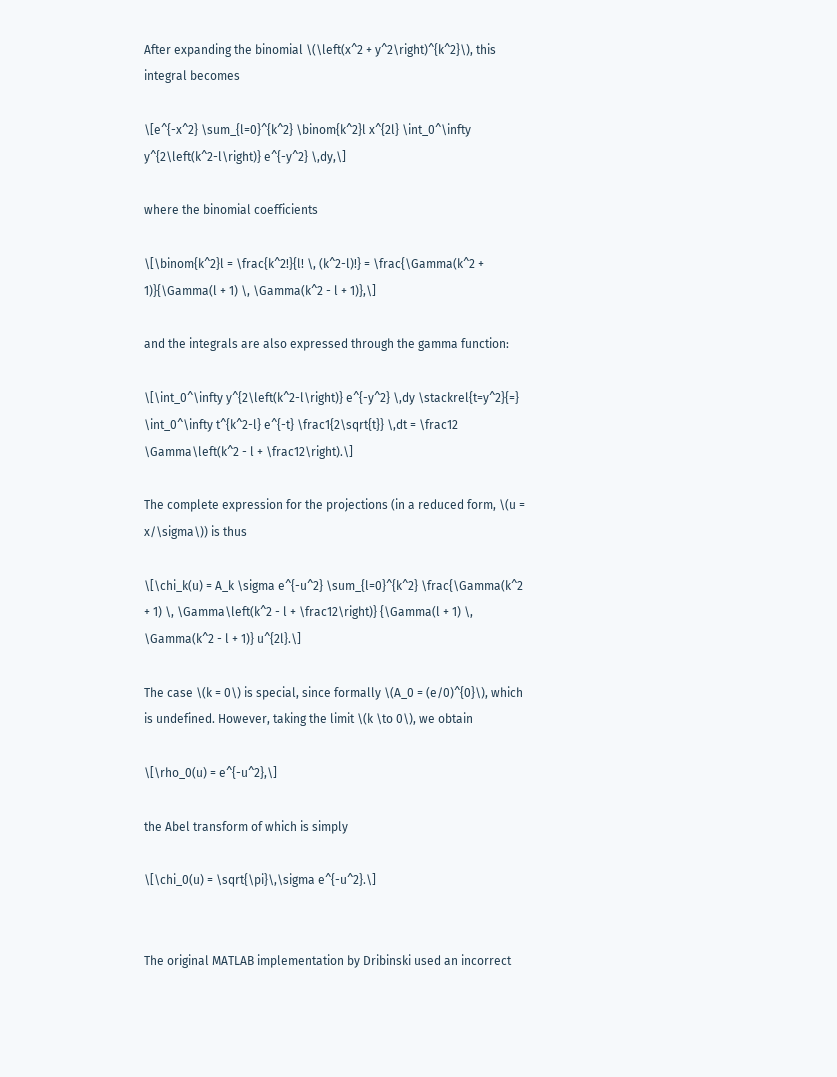After expanding the binomial \(\left(x^2 + y^2\right)^{k^2}\), this integral becomes

\[e^{-x^2} \sum_{l=0}^{k^2} \binom{k^2}l x^{2l} \int_0^\infty y^{2\left(k^2-l\right)} e^{-y^2} \,dy,\]

where the binomial coefficients

\[\binom{k^2}l = \frac{k^2!}{l! \, (k^2-l)!} = \frac{\Gamma(k^2 + 1)}{\Gamma(l + 1) \, \Gamma(k^2 - l + 1)},\]

and the integrals are also expressed through the gamma function:

\[\int_0^\infty y^{2\left(k^2-l\right)} e^{-y^2} \,dy \stackrel{t=y^2}{=} \int_0^\infty t^{k^2-l} e^{-t} \frac1{2\sqrt{t}} \,dt = \frac12 \Gamma\left(k^2 - l + \frac12\right).\]

The complete expression for the projections (in a reduced form, \(u = x/\sigma\)) is thus

\[\chi_k(u) = A_k \sigma e^{-u^2} \sum_{l=0}^{k^2} \frac{\Gamma(k^2 + 1) \, \Gamma\left(k^2 - l + \frac12\right)} {\Gamma(l + 1) \, \Gamma(k^2 - l + 1)} u^{2l}.\]

The case \(k = 0\) is special, since formally \(A_0 = (e/0)^{0}\), which is undefined. However, taking the limit \(k \to 0\), we obtain

\[\rho_0(u) = e^{-u^2},\]

the Abel transform of which is simply

\[\chi_0(u) = \sqrt{\pi}\,\sigma e^{-u^2}.\]


The original MATLAB implementation by Dribinski used an incorrect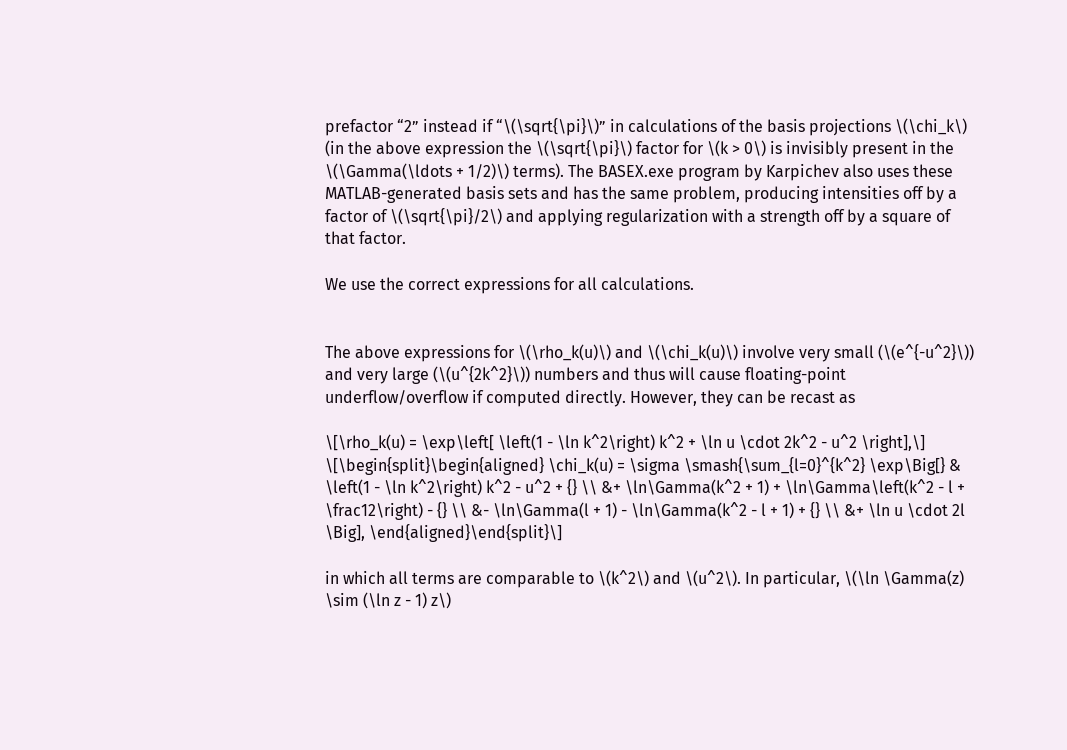prefactor “2” instead if “\(\sqrt{\pi}\)” in calculations of the basis projections \(\chi_k\) (in the above expression the \(\sqrt{\pi}\) factor for \(k > 0\) is invisibly present in the \(\Gamma(\ldots + 1/2)\) terms). The BASEX.exe program by Karpichev also uses these MATLAB-generated basis sets and has the same problem, producing intensities off by a factor of \(\sqrt{\pi}/2\) and applying regularization with a strength off by a square of that factor.

We use the correct expressions for all calculations.


The above expressions for \(\rho_k(u)\) and \(\chi_k(u)\) involve very small (\(e^{-u^2}\)) and very large (\(u^{2k^2}\)) numbers and thus will cause floating-point underflow/overflow if computed directly. However, they can be recast as

\[\rho_k(u) = \exp\left[ \left(1 - \ln k^2\right) k^2 + \ln u \cdot 2k^2 - u^2 \right],\]
\[\begin{split}\begin{aligned} \chi_k(u) = \sigma \smash{\sum_{l=0}^{k^2} \exp\Big[} & \left(1 - \ln k^2\right) k^2 - u^2 + {} \\ &+ \ln\Gamma(k^2 + 1) + \ln\Gamma\left(k^2 - l + \frac12\right) - {} \\ &- \ln\Gamma(l + 1) - \ln\Gamma(k^2 - l + 1) + {} \\ &+ \ln u \cdot 2l \Big], \end{aligned}\end{split}\]

in which all terms are comparable to \(k^2\) and \(u^2\). In particular, \(\ln \Gamma(z) \sim (\ln z - 1) z\)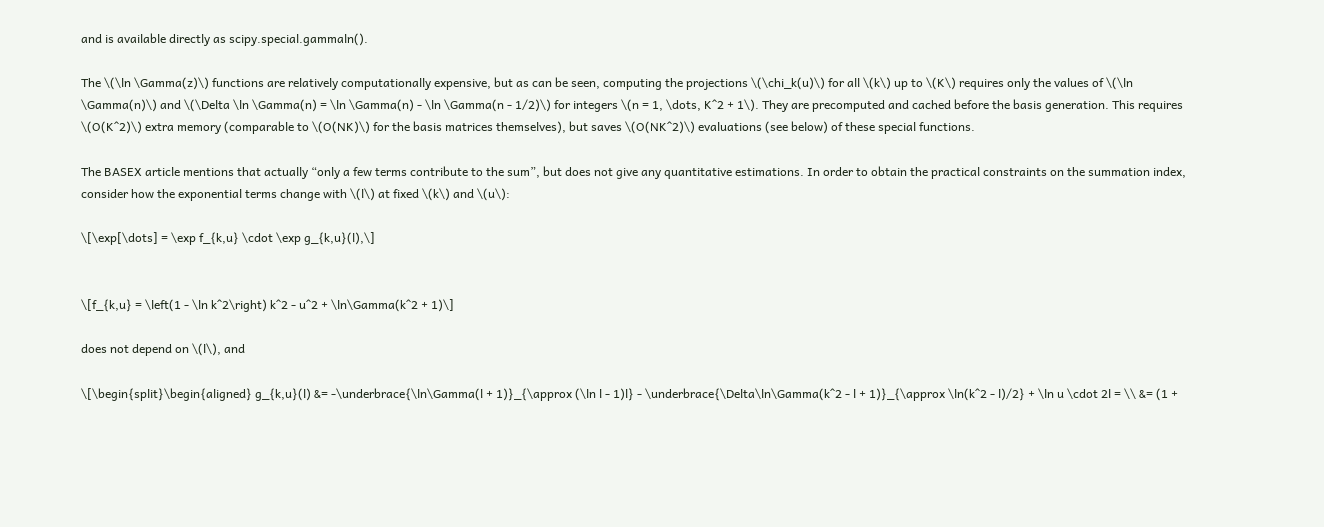and is available directly as scipy.special.gammaln().

The \(\ln \Gamma(z)\) functions are relatively computationally expensive, but as can be seen, computing the projections \(\chi_k(u)\) for all \(k\) up to \(K\) requires only the values of \(\ln \Gamma(n)\) and \(\Delta \ln \Gamma(n) = \ln \Gamma(n) - \ln \Gamma(n - 1/2)\) for integers \(n = 1, \dots, K^2 + 1\). They are precomputed and cached before the basis generation. This requires \(O(K^2)\) extra memory (comparable to \(O(NK)\) for the basis matrices themselves), but saves \(O(NK^2)\) evaluations (see below) of these special functions.

The BASEX article mentions that actually “only a few terms contribute to the sum”, but does not give any quantitative estimations. In order to obtain the practical constraints on the summation index, consider how the exponential terms change with \(l\) at fixed \(k\) and \(u\):

\[\exp[\dots] = \exp f_{k,u} \cdot \exp g_{k,u}(l),\]


\[f_{k,u} = \left(1 - \ln k^2\right) k^2 - u^2 + \ln\Gamma(k^2 + 1)\]

does not depend on \(l\), and

\[\begin{split}\begin{aligned} g_{k,u}(l) &= -\underbrace{\ln\Gamma(l + 1)}_{\approx (\ln l - 1)l} - \underbrace{\Delta\ln\Gamma(k^2 - l + 1)}_{\approx \ln(k^2 - l)/2} + \ln u \cdot 2l = \\ &= (1 +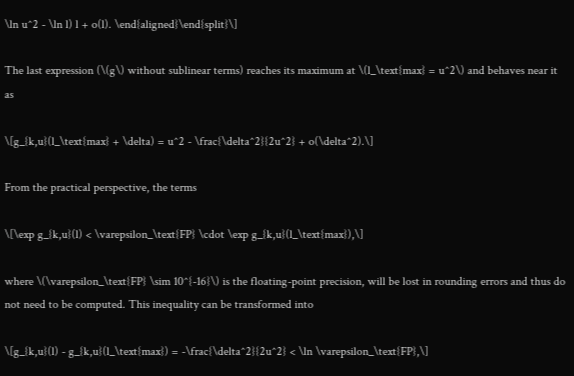\ln u^2 - \ln l) l + o(l). \end{aligned}\end{split}\]

The last expression (\(g\) without sublinear terms) reaches its maximum at \(l_\text{max} = u^2\) and behaves near it as

\[g_{k,u}(l_\text{max} + \delta) = u^2 - \frac{\delta^2}{2u^2} + o(\delta^2).\]

From the practical perspective, the terms

\[\exp g_{k,u}(l) < \varepsilon_\text{FP} \cdot \exp g_{k,u}(l_\text{max}),\]

where \(\varepsilon_\text{FP} \sim 10^{-16}\) is the floating-point precision, will be lost in rounding errors and thus do not need to be computed. This inequality can be transformed into

\[g_{k,u}(l) - g_{k,u}(l_\text{max}) = -\frac{\delta^2}{2u^2} < \ln \varepsilon_\text{FP},\]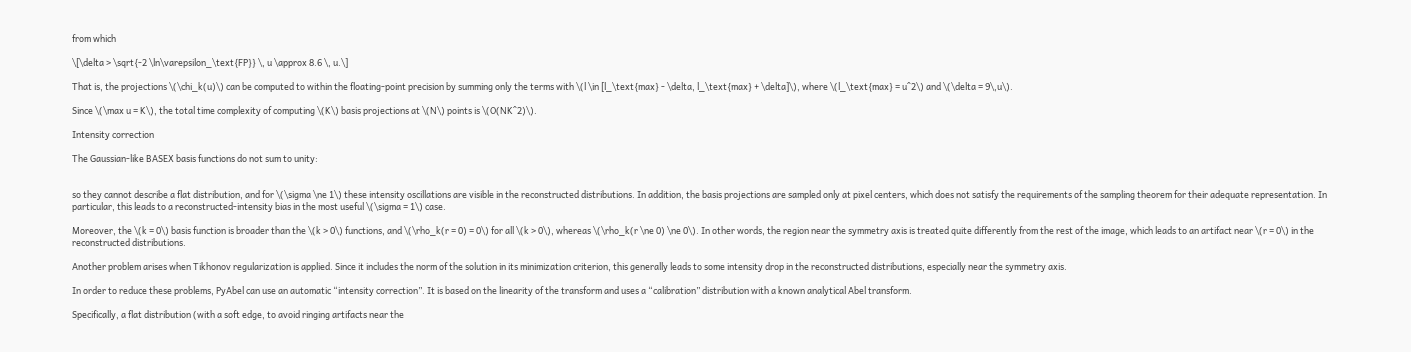from which

\[\delta > \sqrt{-2 \ln\varepsilon_\text{FP}} \, u \approx 8.6 \, u.\]

That is, the projections \(\chi_k(u)\) can be computed to within the floating-point precision by summing only the terms with \(l \in [l_\text{max} - \delta, l_\text{max} + \delta]\), where \(l_\text{max} = u^2\) and \(\delta = 9\,u\).

Since \(\max u = K\), the total time complexity of computing \(K\) basis projections at \(N\) points is \(O(NK^2)\).

Intensity correction

The Gaussian-like BASEX basis functions do not sum to unity:


so they cannot describe a flat distribution, and for \(\sigma \ne 1\) these intensity oscillations are visible in the reconstructed distributions. In addition, the basis projections are sampled only at pixel centers, which does not satisfy the requirements of the sampling theorem for their adequate representation. In particular, this leads to a reconstructed-intensity bias in the most useful \(\sigma = 1\) case.

Moreover, the \(k = 0\) basis function is broader than the \(k > 0\) functions, and \(\rho_k(r = 0) = 0\) for all \(k > 0\), whereas \(\rho_k(r \ne 0) \ne 0\). In other words, the region near the symmetry axis is treated quite differently from the rest of the image, which leads to an artifact near \(r = 0\) in the reconstructed distributions.

Another problem arises when Tikhonov regularization is applied. Since it includes the norm of the solution in its minimization criterion, this generally leads to some intensity drop in the reconstructed distributions, especially near the symmetry axis.

In order to reduce these problems, PyAbel can use an automatic “intensity correction”. It is based on the linearity of the transform and uses a “calibration” distribution with a known analytical Abel transform.

Specifically, a flat distribution (with a soft edge, to avoid ringing artifacts near the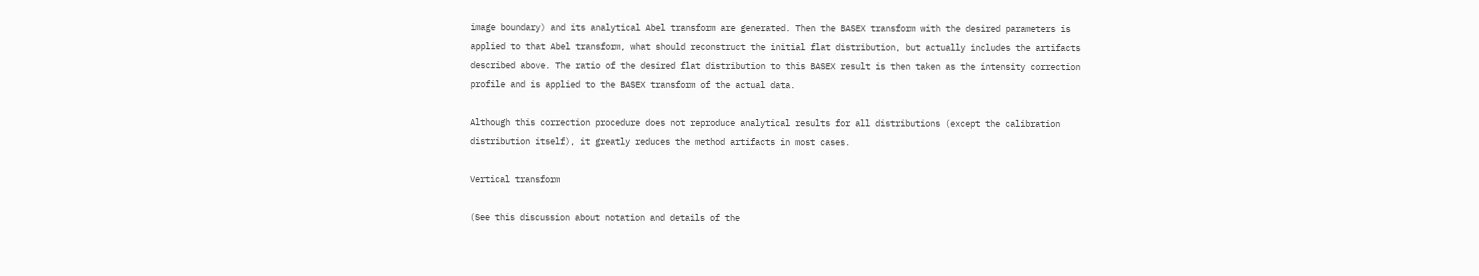image boundary) and its analytical Abel transform are generated. Then the BASEX transform with the desired parameters is applied to that Abel transform, what should reconstruct the initial flat distribution, but actually includes the artifacts described above. The ratio of the desired flat distribution to this BASEX result is then taken as the intensity correction profile and is applied to the BASEX transform of the actual data.

Although this correction procedure does not reproduce analytical results for all distributions (except the calibration distribution itself), it greatly reduces the method artifacts in most cases.

Vertical transform

(See this discussion about notation and details of the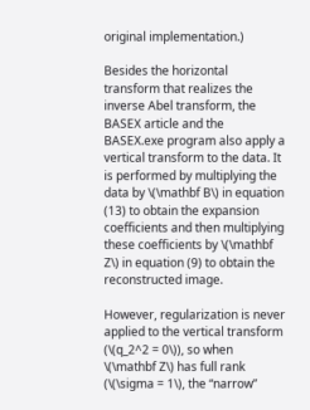original implementation.)

Besides the horizontal transform that realizes the inverse Abel transform, the BASEX article and the BASEX.exe program also apply a vertical transform to the data. It is performed by multiplying the data by \(\mathbf B\) in equation (13) to obtain the expansion coefficients and then multiplying these coefficients by \(\mathbf Z\) in equation (9) to obtain the reconstructed image.

However, regularization is never applied to the vertical transform (\(q_2^2 = 0\)), so when \(\mathbf Z\) has full rank (\(\sigma = 1\), the “narrow”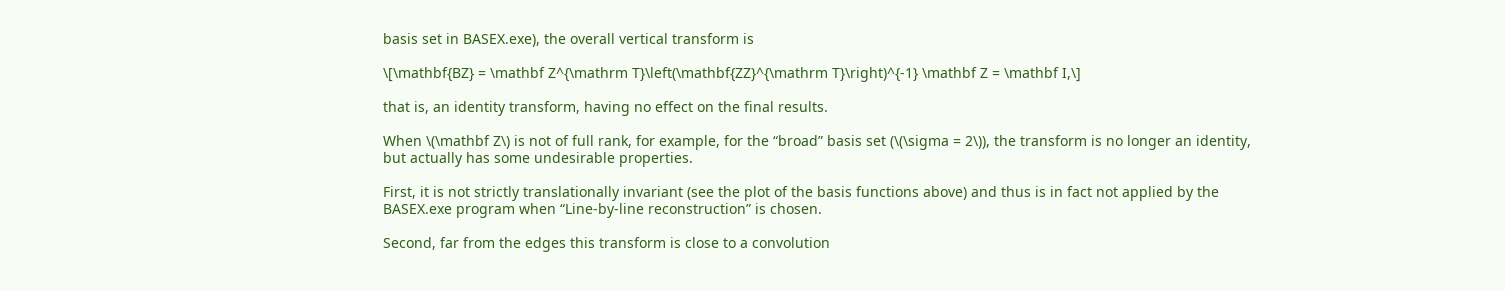basis set in BASEX.exe), the overall vertical transform is

\[\mathbf{BZ} = \mathbf Z^{\mathrm T}\left(\mathbf{ZZ}^{\mathrm T}\right)^{-1} \mathbf Z = \mathbf I,\]

that is, an identity transform, having no effect on the final results.

When \(\mathbf Z\) is not of full rank, for example, for the “broad” basis set (\(\sigma = 2\)), the transform is no longer an identity, but actually has some undesirable properties.

First, it is not strictly translationally invariant (see the plot of the basis functions above) and thus is in fact not applied by the BASEX.exe program when “Line-by-line reconstruction” is chosen.

Second, far from the edges this transform is close to a convolution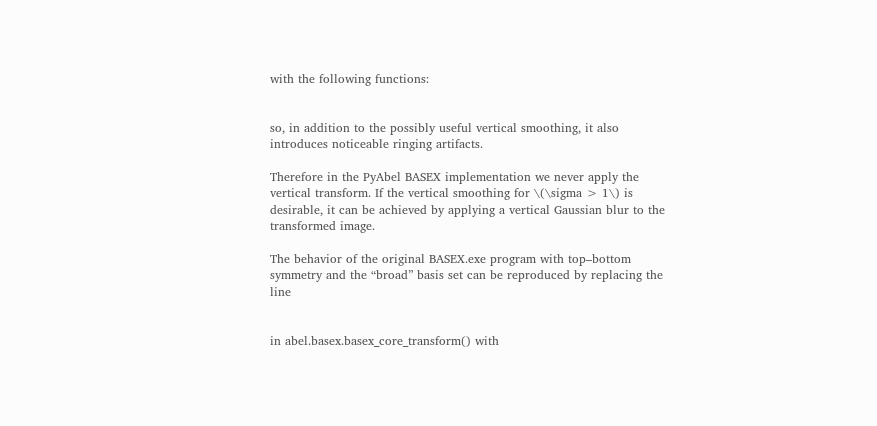with the following functions:


so, in addition to the possibly useful vertical smoothing, it also introduces noticeable ringing artifacts.

Therefore in the PyAbel BASEX implementation we never apply the vertical transform. If the vertical smoothing for \(\sigma > 1\) is desirable, it can be achieved by applying a vertical Gaussian blur to the transformed image.

The behavior of the original BASEX.exe program with top–bottom symmetry and the “broad” basis set can be reproduced by replacing the line


in abel.basex.basex_core_transform() with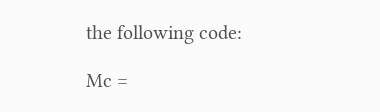the following code:

Mc =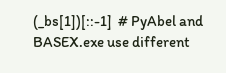(_bs[1])[::-1]  # PyAbel and BASEX.exe use different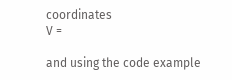coordinates
V =

and using the code example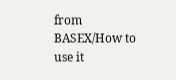from BASEX/How to use it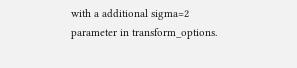with a additional sigma=2 parameter in transform_options.